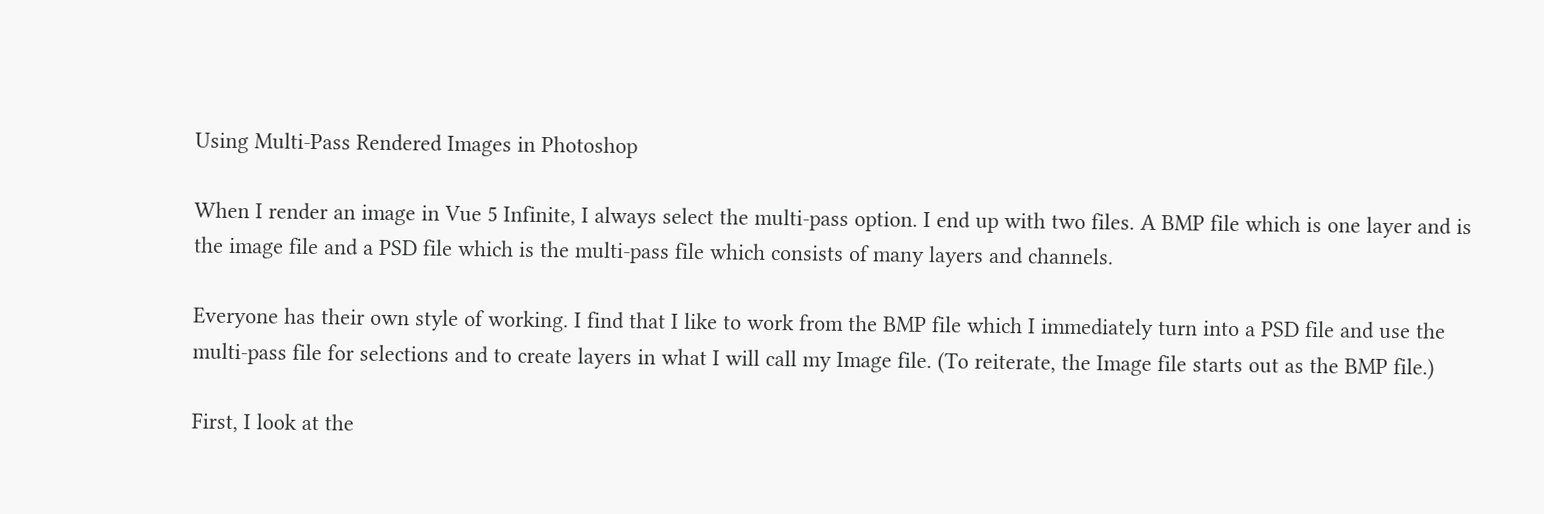Using Multi-Pass Rendered Images in Photoshop

When I render an image in Vue 5 Infinite, I always select the multi-pass option. I end up with two files. A BMP file which is one layer and is the image file and a PSD file which is the multi-pass file which consists of many layers and channels.

Everyone has their own style of working. I find that I like to work from the BMP file which I immediately turn into a PSD file and use the multi-pass file for selections and to create layers in what I will call my Image file. (To reiterate, the Image file starts out as the BMP file.)

First, I look at the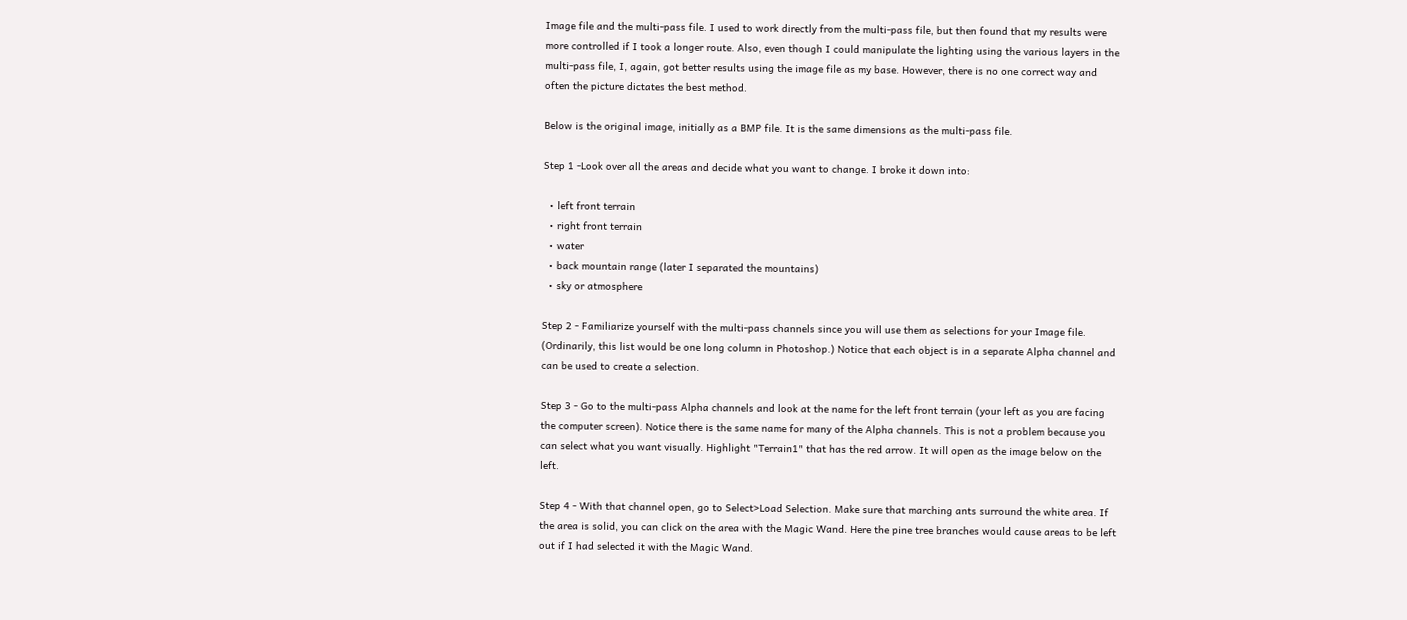Image file and the multi-pass file. I used to work directly from the multi-pass file, but then found that my results were more controlled if I took a longer route. Also, even though I could manipulate the lighting using the various layers in the multi-pass file, I, again, got better results using the image file as my base. However, there is no one correct way and often the picture dictates the best method.

Below is the original image, initially as a BMP file. It is the same dimensions as the multi-pass file.

Step 1 -Look over all the areas and decide what you want to change. I broke it down into:

  • left front terrain
  • right front terrain
  • water
  • back mountain range (later I separated the mountains)
  • sky or atmosphere

Step 2 - Familiarize yourself with the multi-pass channels since you will use them as selections for your Image file. (Ordinarily, this list would be one long column in Photoshop.) Notice that each object is in a separate Alpha channel and can be used to create a selection.

Step 3 - Go to the multi-pass Alpha channels and look at the name for the left front terrain (your left as you are facing the computer screen). Notice there is the same name for many of the Alpha channels. This is not a problem because you can select what you want visually. Highlight "Terrain1" that has the red arrow. It will open as the image below on the left.

Step 4 - With that channel open, go to Select>Load Selection. Make sure that marching ants surround the white area. If the area is solid, you can click on the area with the Magic Wand. Here the pine tree branches would cause areas to be left out if I had selected it with the Magic Wand.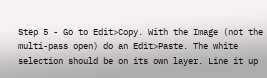Step 5 - Go to Edit>Copy. With the Image (not the multi-pass open) do an Edit>Paste. The white selection should be on its own layer. Line it up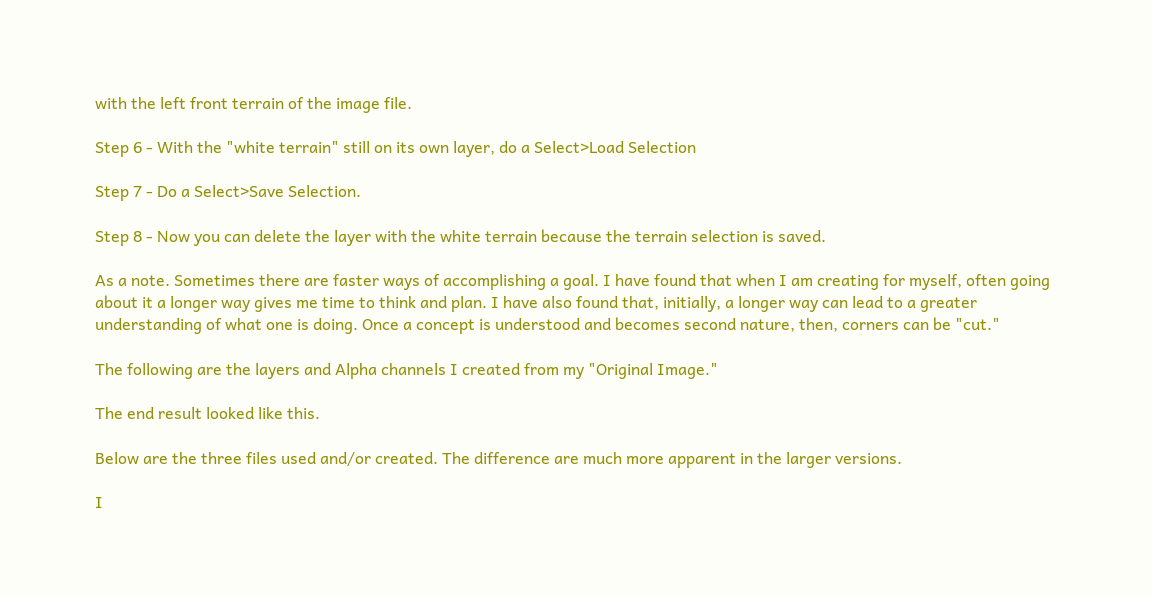with the left front terrain of the image file.

Step 6 - With the "white terrain" still on its own layer, do a Select>Load Selection

Step 7 - Do a Select>Save Selection.

Step 8 - Now you can delete the layer with the white terrain because the terrain selection is saved.

As a note. Sometimes there are faster ways of accomplishing a goal. I have found that when I am creating for myself, often going about it a longer way gives me time to think and plan. I have also found that, initially, a longer way can lead to a greater understanding of what one is doing. Once a concept is understood and becomes second nature, then, corners can be "cut."

The following are the layers and Alpha channels I created from my "Original Image."

The end result looked like this.

Below are the three files used and/or created. The difference are much more apparent in the larger versions.

I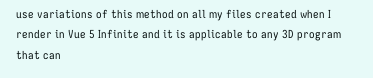use variations of this method on all my files created when I render in Vue 5 Infinite and it is applicable to any 3D program that can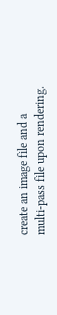create an image file and a multi-pass file upon rendering.